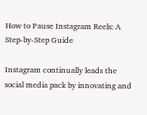How to Pause Instagram Reels: A Step-by-Step Guide

Instagram continually leads the social media pack by innovating and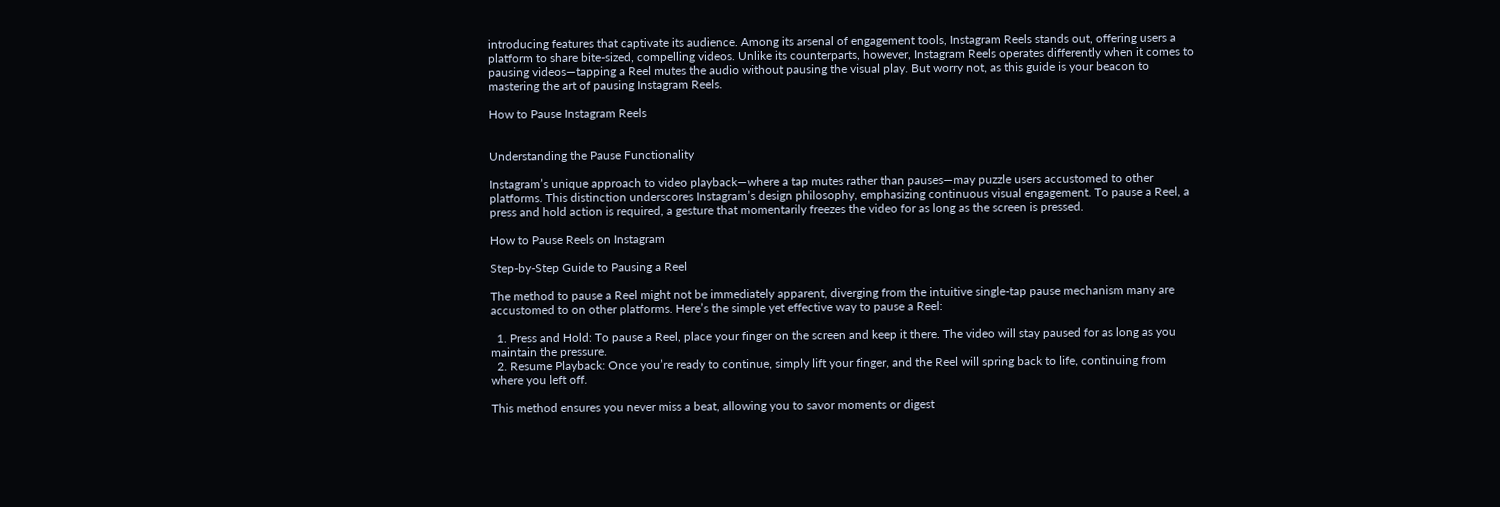introducing features that captivate its audience. Among its arsenal of engagement tools, Instagram Reels stands out, offering users a platform to share bite-sized, compelling videos. Unlike its counterparts, however, Instagram Reels operates differently when it comes to pausing videos—tapping a Reel mutes the audio without pausing the visual play. But worry not, as this guide is your beacon to mastering the art of pausing Instagram Reels.

How to Pause Instagram Reels


Understanding the Pause Functionality

Instagram’s unique approach to video playback—where a tap mutes rather than pauses—may puzzle users accustomed to other platforms. This distinction underscores Instagram’s design philosophy, emphasizing continuous visual engagement. To pause a Reel, a press and hold action is required, a gesture that momentarily freezes the video for as long as the screen is pressed.

How to Pause Reels on Instagram

Step-by-Step Guide to Pausing a Reel

The method to pause a Reel might not be immediately apparent, diverging from the intuitive single-tap pause mechanism many are accustomed to on other platforms. Here’s the simple yet effective way to pause a Reel:

  1. Press and Hold: To pause a Reel, place your finger on the screen and keep it there. The video will stay paused for as long as you maintain the pressure.
  2. Resume Playback: Once you’re ready to continue, simply lift your finger, and the Reel will spring back to life, continuing from where you left off.

This method ensures you never miss a beat, allowing you to savor moments or digest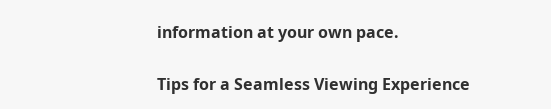information at your own pace.

Tips for a Seamless Viewing Experience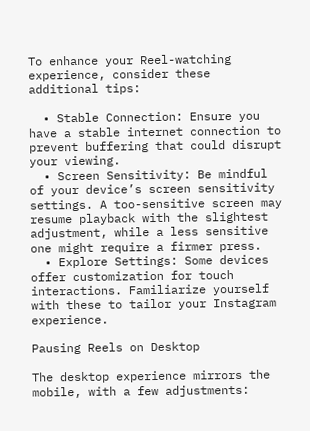To enhance your Reel-watching experience, consider these additional tips:

  • Stable Connection: Ensure you have a stable internet connection to prevent buffering that could disrupt your viewing.
  • Screen Sensitivity: Be mindful of your device’s screen sensitivity settings. A too-sensitive screen may resume playback with the slightest adjustment, while a less sensitive one might require a firmer press.
  • Explore Settings: Some devices offer customization for touch interactions. Familiarize yourself with these to tailor your Instagram experience.

Pausing Reels on Desktop

The desktop experience mirrors the mobile, with a few adjustments: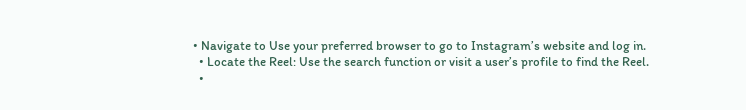• Navigate to Use your preferred browser to go to Instagram’s website and log in.
  • Locate the Reel: Use the search function or visit a user’s profile to find the Reel.
  •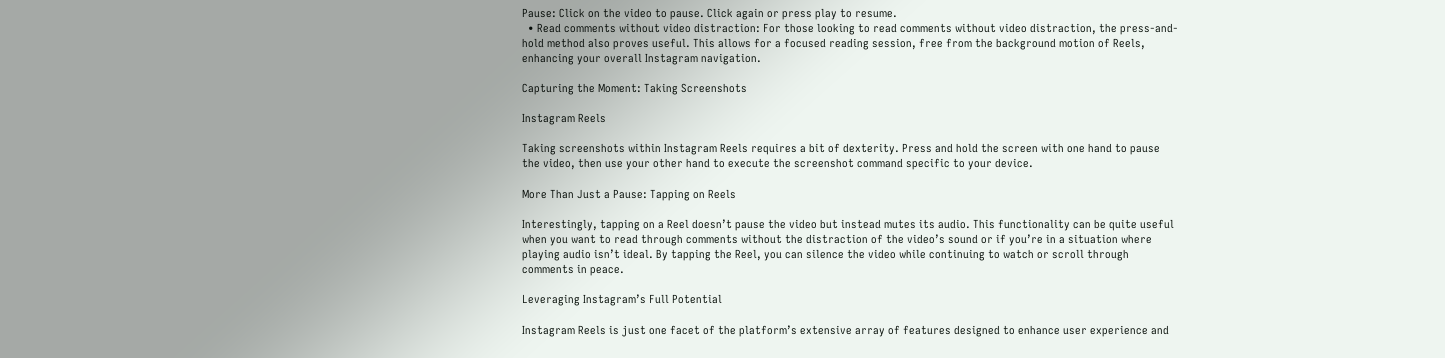Pause: Click on the video to pause. Click again or press play to resume.
  • Read comments without video distraction: For those looking to read comments without video distraction, the press-and-hold method also proves useful. This allows for a focused reading session, free from the background motion of Reels, enhancing your overall Instagram navigation.

Capturing the Moment: Taking Screenshots

Instagram Reels

Taking screenshots within Instagram Reels requires a bit of dexterity. Press and hold the screen with one hand to pause the video, then use your other hand to execute the screenshot command specific to your device.

More Than Just a Pause: Tapping on Reels

Interestingly, tapping on a Reel doesn’t pause the video but instead mutes its audio. This functionality can be quite useful when you want to read through comments without the distraction of the video’s sound or if you’re in a situation where playing audio isn’t ideal. By tapping the Reel, you can silence the video while continuing to watch or scroll through comments in peace.

Leveraging Instagram’s Full Potential

Instagram Reels is just one facet of the platform’s extensive array of features designed to enhance user experience and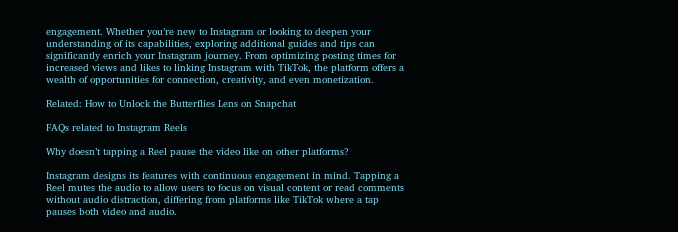engagement. Whether you’re new to Instagram or looking to deepen your understanding of its capabilities, exploring additional guides and tips can significantly enrich your Instagram journey. From optimizing posting times for increased views and likes to linking Instagram with TikTok, the platform offers a wealth of opportunities for connection, creativity, and even monetization.

Related: How to Unlock the Butterflies Lens on Snapchat

FAQs related to Instagram Reels

Why doesn’t tapping a Reel pause the video like on other platforms?

Instagram designs its features with continuous engagement in mind. Tapping a Reel mutes the audio to allow users to focus on visual content or read comments without audio distraction, differing from platforms like TikTok where a tap pauses both video and audio.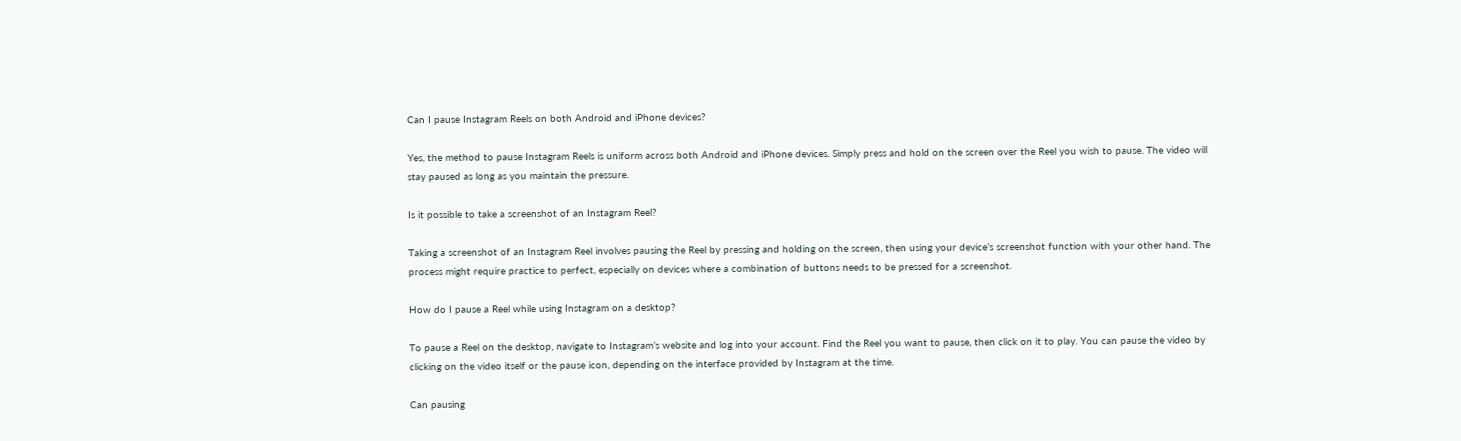Can I pause Instagram Reels on both Android and iPhone devices?

Yes, the method to pause Instagram Reels is uniform across both Android and iPhone devices. Simply press and hold on the screen over the Reel you wish to pause. The video will stay paused as long as you maintain the pressure.

Is it possible to take a screenshot of an Instagram Reel?

Taking a screenshot of an Instagram Reel involves pausing the Reel by pressing and holding on the screen, then using your device’s screenshot function with your other hand. The process might require practice to perfect, especially on devices where a combination of buttons needs to be pressed for a screenshot.

How do I pause a Reel while using Instagram on a desktop?

To pause a Reel on the desktop, navigate to Instagram’s website and log into your account. Find the Reel you want to pause, then click on it to play. You can pause the video by clicking on the video itself or the pause icon, depending on the interface provided by Instagram at the time.

Can pausing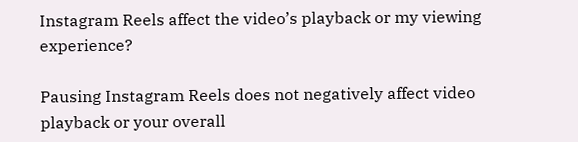Instagram Reels affect the video’s playback or my viewing experience?

Pausing Instagram Reels does not negatively affect video playback or your overall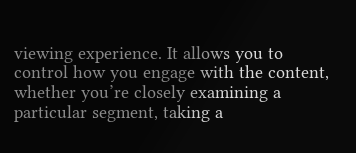viewing experience. It allows you to control how you engage with the content, whether you’re closely examining a particular segment, taking a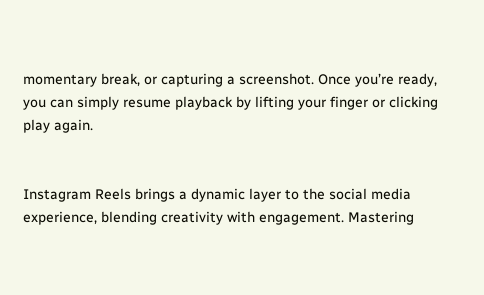momentary break, or capturing a screenshot. Once you’re ready, you can simply resume playback by lifting your finger or clicking play again.


Instagram Reels brings a dynamic layer to the social media experience, blending creativity with engagement. Mastering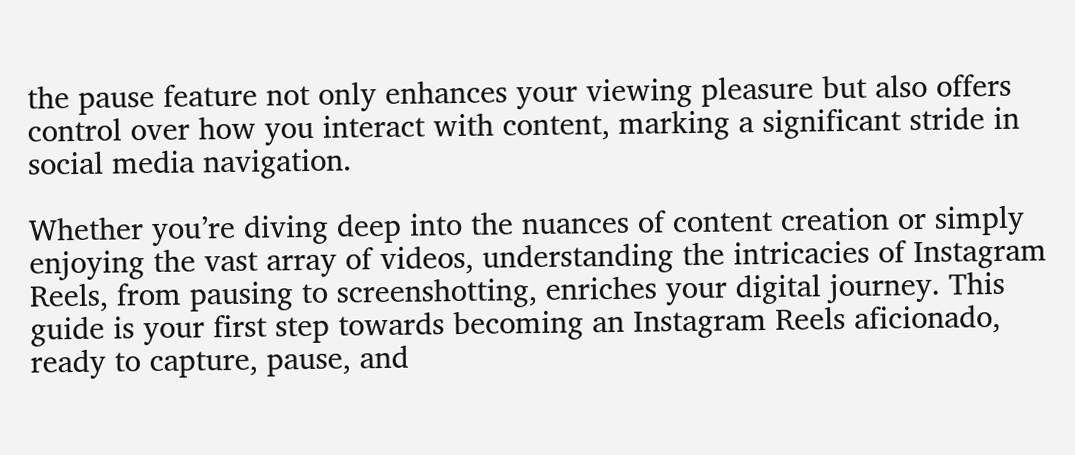the pause feature not only enhances your viewing pleasure but also offers control over how you interact with content, marking a significant stride in social media navigation.

Whether you’re diving deep into the nuances of content creation or simply enjoying the vast array of videos, understanding the intricacies of Instagram Reels, from pausing to screenshotting, enriches your digital journey. This guide is your first step towards becoming an Instagram Reels aficionado, ready to capture, pause, and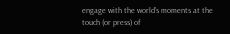engage with the world’s moments at the touch (or press) of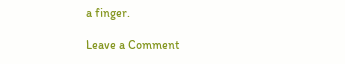a finger.

Leave a Comment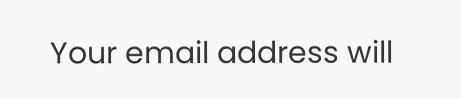Your email address will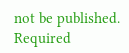not be published. Required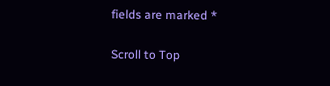fields are marked *

Scroll to Top